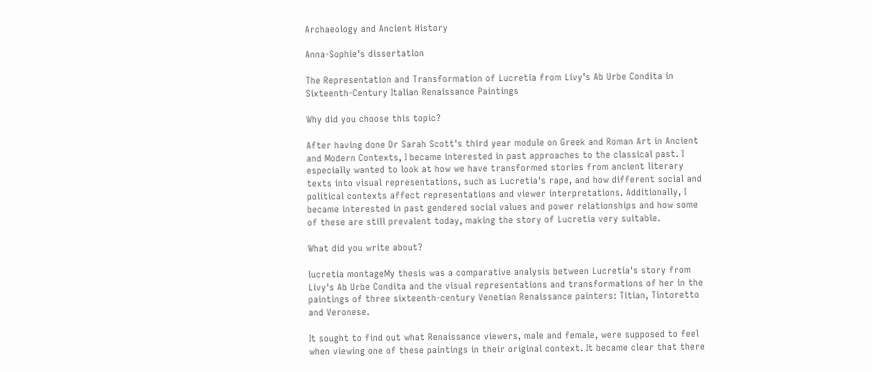Archaeology and Ancient History

Anna-Sophie's dissertation

The Representation and Transformation of Lucretia from Livy’s Ab Urbe Condita in Sixteenth-Century Italian Renaissance Paintings

Why did you choose this topic?

After having done Dr Sarah Scott's third year module on Greek and Roman Art in Ancient and Modern Contexts, I became interested in past approaches to the classical past. I especially wanted to look at how we have transformed stories from ancient literary texts into visual representations, such as Lucretia's rape, and how different social and political contexts affect representations and viewer interpretations. Additionally, I became interested in past gendered social values and power relationships and how some of these are still prevalent today, making the story of Lucretia very suitable.

What did you write about?

lucretia montageMy thesis was a comparative analysis between Lucretia's story from Livy's Ab Urbe Condita and the visual representations and transformations of her in the paintings of three sixteenth-century Venetian Renaissance painters: Titian, Tintoretto and Veronese.

It sought to find out what Renaissance viewers, male and female, were supposed to feel when viewing one of these paintings in their original context. It became clear that there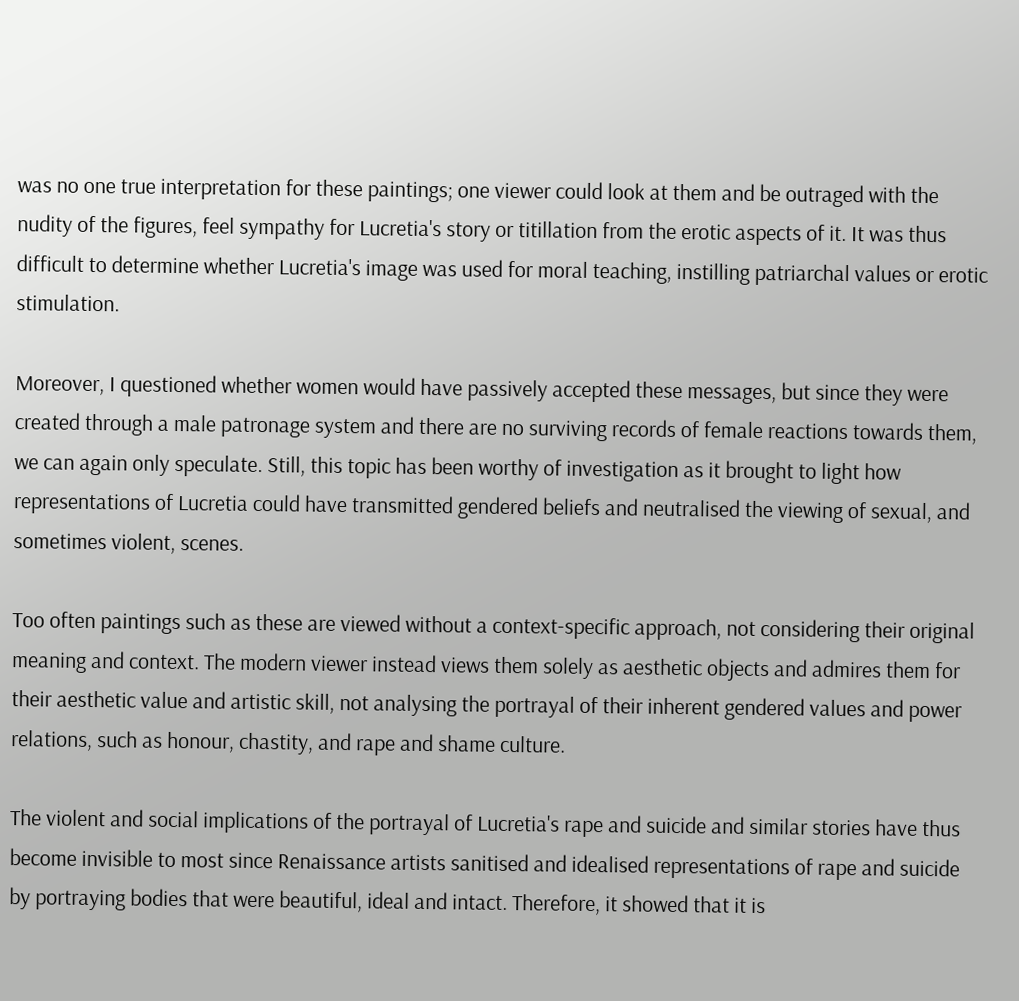was no one true interpretation for these paintings; one viewer could look at them and be outraged with the nudity of the figures, feel sympathy for Lucretia's story or titillation from the erotic aspects of it. It was thus difficult to determine whether Lucretia's image was used for moral teaching, instilling patriarchal values or erotic stimulation.

Moreover, I questioned whether women would have passively accepted these messages, but since they were created through a male patronage system and there are no surviving records of female reactions towards them, we can again only speculate. Still, this topic has been worthy of investigation as it brought to light how representations of Lucretia could have transmitted gendered beliefs and neutralised the viewing of sexual, and sometimes violent, scenes.

Too often paintings such as these are viewed without a context-specific approach, not considering their original meaning and context. The modern viewer instead views them solely as aesthetic objects and admires them for their aesthetic value and artistic skill, not analysing the portrayal of their inherent gendered values and power relations, such as honour, chastity, and rape and shame culture.

The violent and social implications of the portrayal of Lucretia's rape and suicide and similar stories have thus become invisible to most since Renaissance artists sanitised and idealised representations of rape and suicide by portraying bodies that were beautiful, ideal and intact. Therefore, it showed that it is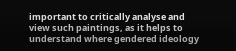important to critically analyse and view such paintings, as it helps to understand where gendered ideology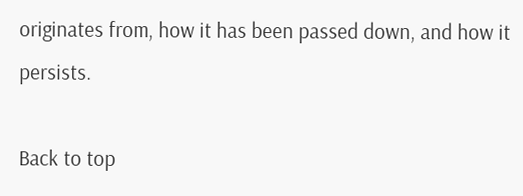originates from, how it has been passed down, and how it persists.

Back to top